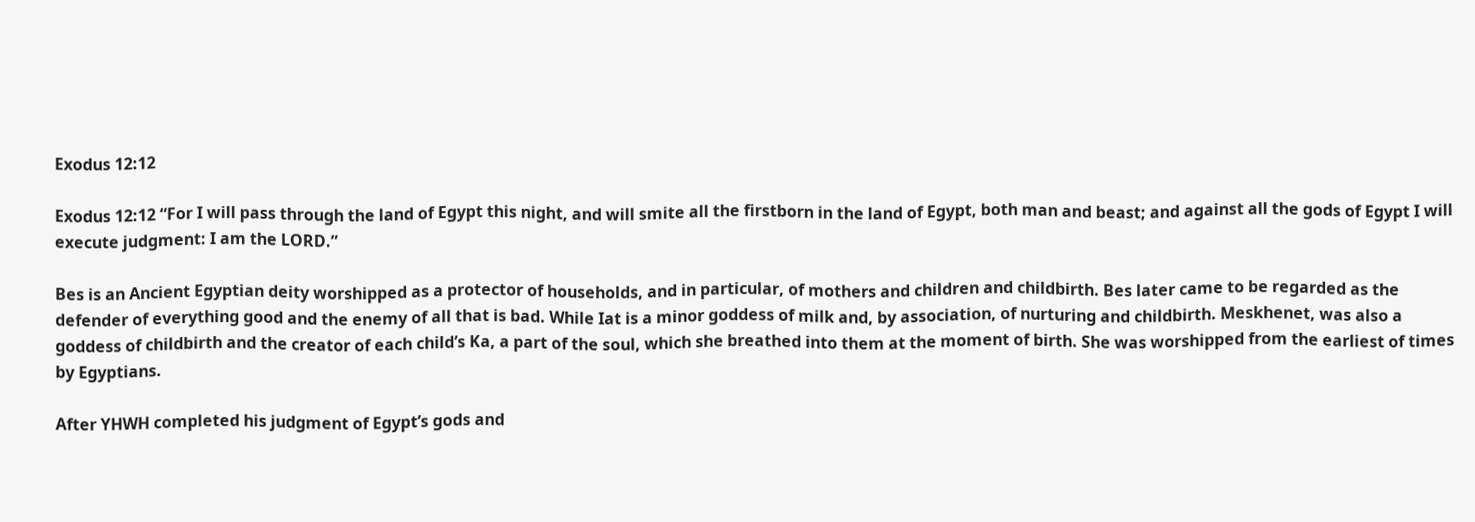Exodus 12:12

Exodus 12:12 “For I will pass through the land of Egypt this night, and will smite all the firstborn in the land of Egypt, both man and beast; and against all the gods of Egypt I will execute judgment: I am the LORD.”

Bes is an Ancient Egyptian deity worshipped as a protector of households, and in particular, of mothers and children and childbirth. Bes later came to be regarded as the defender of everything good and the enemy of all that is bad. While Iat is a minor goddess of milk and, by association, of nurturing and childbirth. Meskhenet, was also a goddess of childbirth and the creator of each child’s Ka, a part of the soul, which she breathed into them at the moment of birth. She was worshipped from the earliest of times by Egyptians.

After YHWH completed his judgment of Egypt’s gods and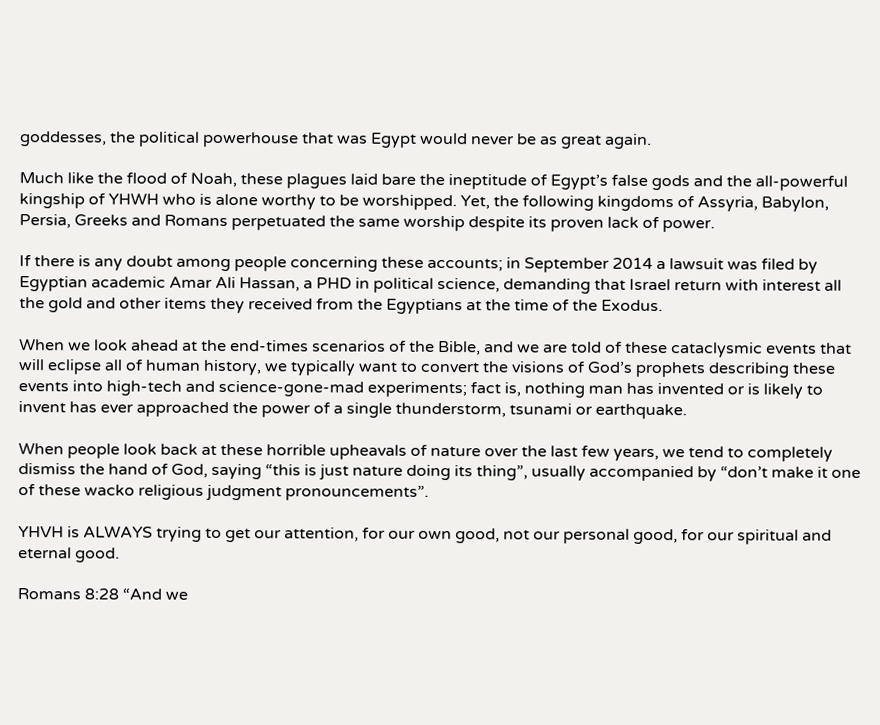goddesses, the political powerhouse that was Egypt would never be as great again.

Much like the flood of Noah, these plagues laid bare the ineptitude of Egypt’s false gods and the all-powerful kingship of YHWH who is alone worthy to be worshipped. Yet, the following kingdoms of Assyria, Babylon, Persia, Greeks and Romans perpetuated the same worship despite its proven lack of power.

If there is any doubt among people concerning these accounts; in September 2014 a lawsuit was filed by Egyptian academic Amar Ali Hassan, a PHD in political science, demanding that Israel return with interest all the gold and other items they received from the Egyptians at the time of the Exodus.

When we look ahead at the end-times scenarios of the Bible, and we are told of these cataclysmic events that will eclipse all of human history, we typically want to convert the visions of God’s prophets describing these events into high-tech and science-gone-mad experiments; fact is, nothing man has invented or is likely to invent has ever approached the power of a single thunderstorm, tsunami or earthquake.

When people look back at these horrible upheavals of nature over the last few years, we tend to completely dismiss the hand of God, saying “this is just nature doing its thing”, usually accompanied by “don’t make it one of these wacko religious judgment pronouncements”.

YHVH is ALWAYS trying to get our attention, for our own good, not our personal good, for our spiritual and eternal good.

Romans 8:28 “And we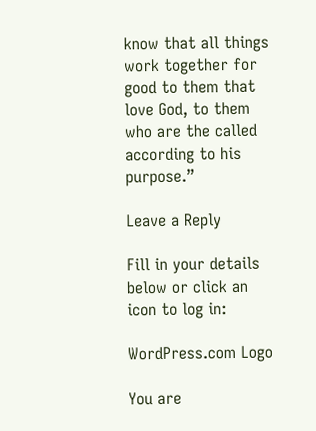know that all things work together for good to them that love God, to them who are the called according to his purpose.”

Leave a Reply

Fill in your details below or click an icon to log in:

WordPress.com Logo

You are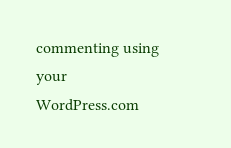commenting using your WordPress.com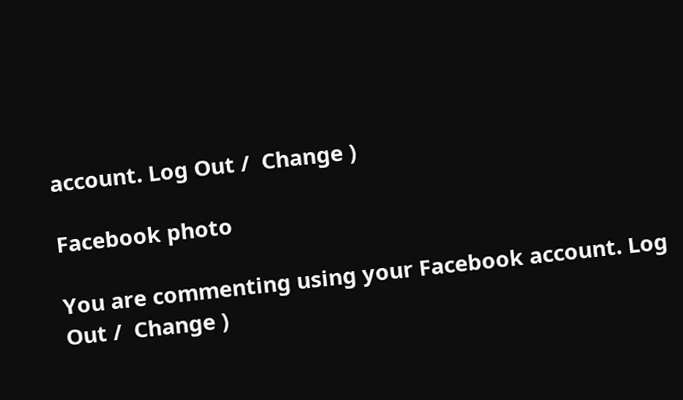account. Log Out /  Change )

Facebook photo

You are commenting using your Facebook account. Log Out /  Change )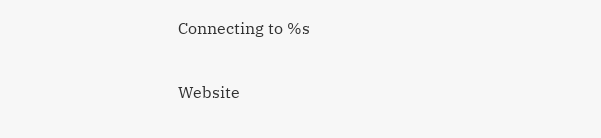Connecting to %s

Website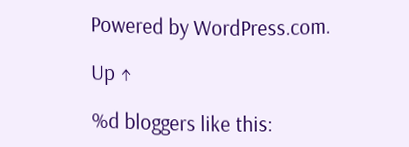Powered by WordPress.com.

Up ↑

%d bloggers like this: